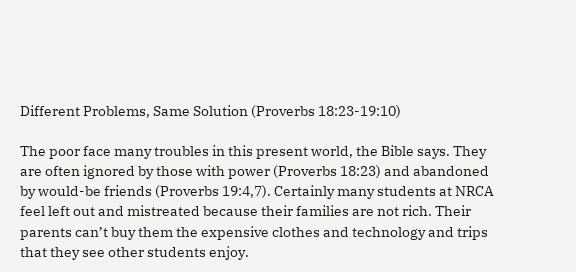Different Problems, Same Solution (Proverbs 18:23-19:10)

The poor face many troubles in this present world, the Bible says. They are often ignored by those with power (Proverbs 18:23) and abandoned by would-be friends (Proverbs 19:4,7). Certainly many students at NRCA feel left out and mistreated because their families are not rich. Their parents can’t buy them the expensive clothes and technology and trips that they see other students enjoy.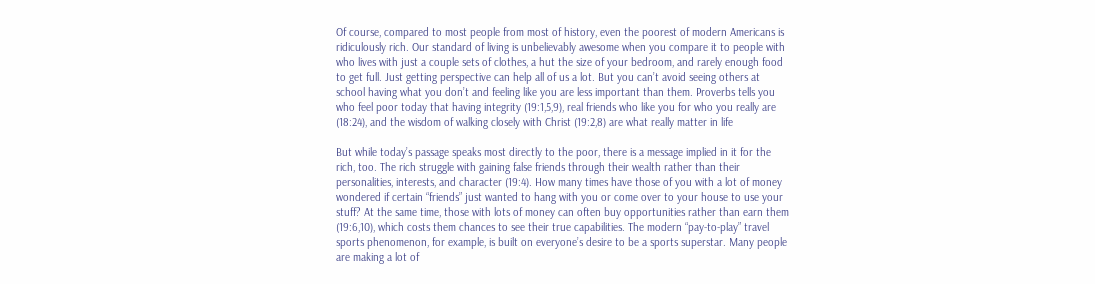Of course, compared to most people from most of history, even the poorest of modern Americans is ridiculously rich. Our standard of living is unbelievably awesome when you compare it to people with who lives with just a couple sets of clothes, a hut the size of your bedroom, and rarely enough food to get full. Just getting perspective can help all of us a lot. But you can’t avoid seeing others at school having what you don’t and feeling like you are less important than them. Proverbs tells you who feel poor today that having integrity (19:1,5,9), real friends who like you for who you really are (18:24), and the wisdom of walking closely with Christ (19:2,8) are what really matter in life

But while today’s passage speaks most directly to the poor, there is a message implied in it for the rich, too. The rich struggle with gaining false friends through their wealth rather than their personalities, interests, and character (19:4). How many times have those of you with a lot of money wondered if certain “friends” just wanted to hang with you or come over to your house to use your stuff? At the same time, those with lots of money can often buy opportunities rather than earn them (19:6,10), which costs them chances to see their true capabilities. The modern “pay-to-play” travel sports phenomenon, for example, is built on everyone’s desire to be a sports superstar. Many people are making a lot of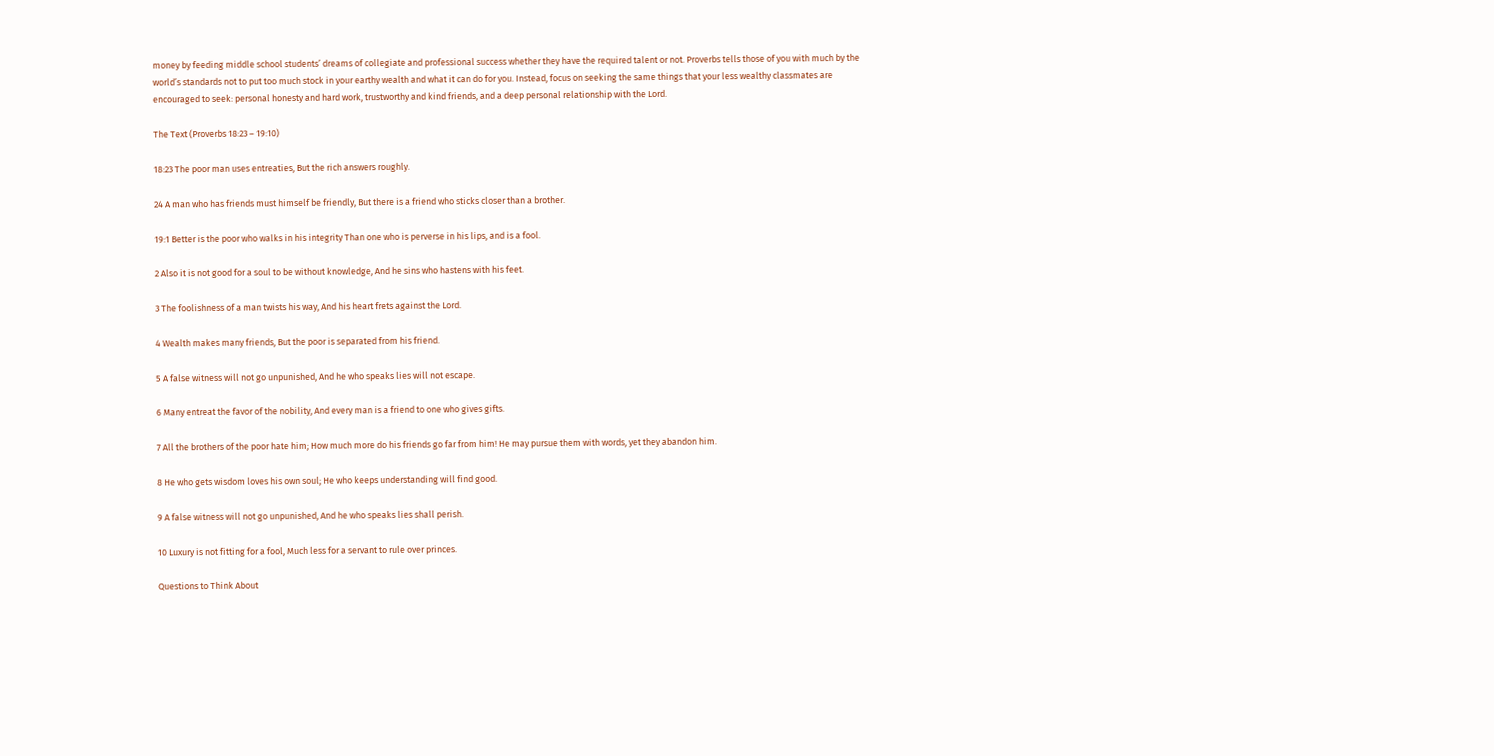money by feeding middle school students’ dreams of collegiate and professional success whether they have the required talent or not. Proverbs tells those of you with much by the world’s standards not to put too much stock in your earthy wealth and what it can do for you. Instead, focus on seeking the same things that your less wealthy classmates are encouraged to seek: personal honesty and hard work, trustworthy and kind friends, and a deep personal relationship with the Lord.

The Text (Proverbs 18:23 – 19:10)

18:23 The poor man uses entreaties, But the rich answers roughly.

24 A man who has friends must himself be friendly, But there is a friend who sticks closer than a brother.

19:1 Better is the poor who walks in his integrity Than one who is perverse in his lips, and is a fool.

2 Also it is not good for a soul to be without knowledge, And he sins who hastens with his feet.

3 The foolishness of a man twists his way, And his heart frets against the Lord.

4 Wealth makes many friends, But the poor is separated from his friend.

5 A false witness will not go unpunished, And he who speaks lies will not escape.

6 Many entreat the favor of the nobility, And every man is a friend to one who gives gifts.

7 All the brothers of the poor hate him; How much more do his friends go far from him! He may pursue them with words, yet they abandon him.

8 He who gets wisdom loves his own soul; He who keeps understanding will find good.

9 A false witness will not go unpunished, And he who speaks lies shall perish.

10 Luxury is not fitting for a fool, Much less for a servant to rule over princes.

Questions to Think About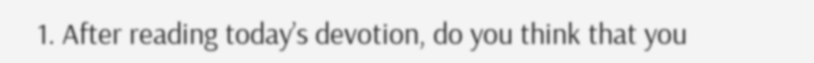1. After reading today’s devotion, do you think that you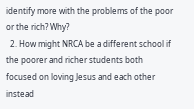identify more with the problems of the poor or the rich? Why?
  2. How might NRCA be a different school if the poorer and richer students both focused on loving Jesus and each other instead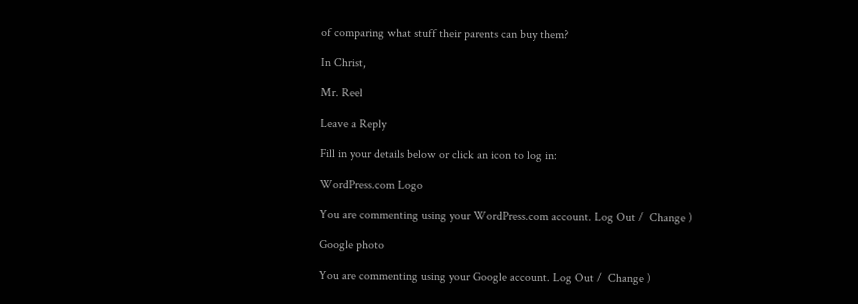of comparing what stuff their parents can buy them?

In Christ,

Mr. Reel

Leave a Reply

Fill in your details below or click an icon to log in:

WordPress.com Logo

You are commenting using your WordPress.com account. Log Out /  Change )

Google photo

You are commenting using your Google account. Log Out /  Change )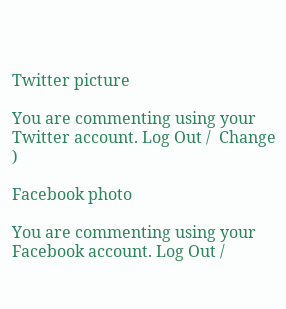Twitter picture

You are commenting using your Twitter account. Log Out /  Change )

Facebook photo

You are commenting using your Facebook account. Log Out /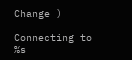Change )

Connecting to %s